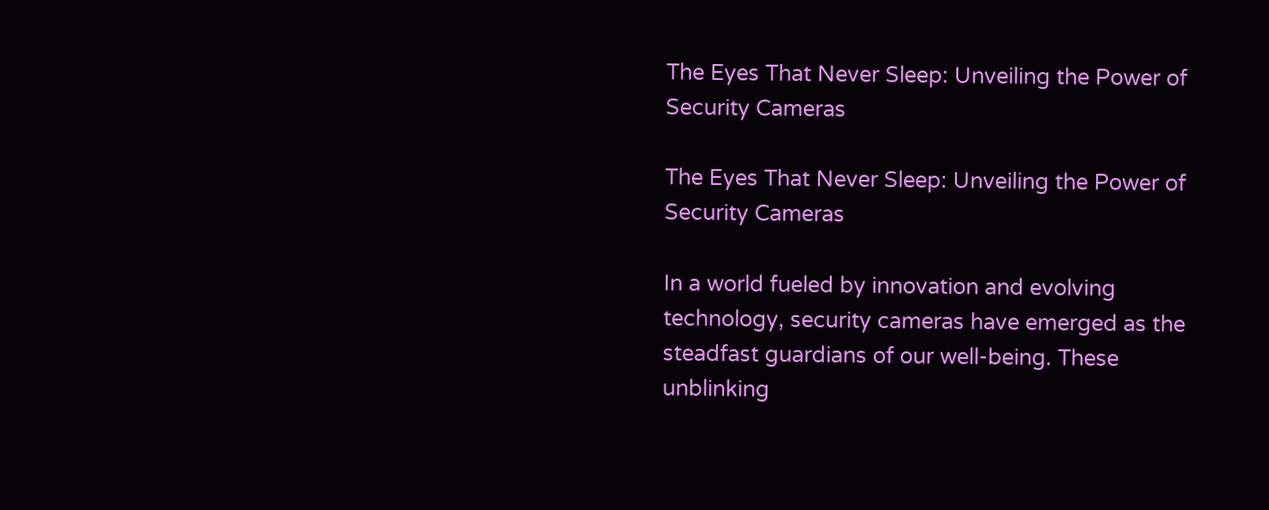The Eyes That Never Sleep: Unveiling the Power of Security Cameras

The Eyes That Never Sleep: Unveiling the Power of Security Cameras

In a world fueled by innovation and evolving technology, security cameras have emerged as the steadfast guardians of our well-being. These unblinking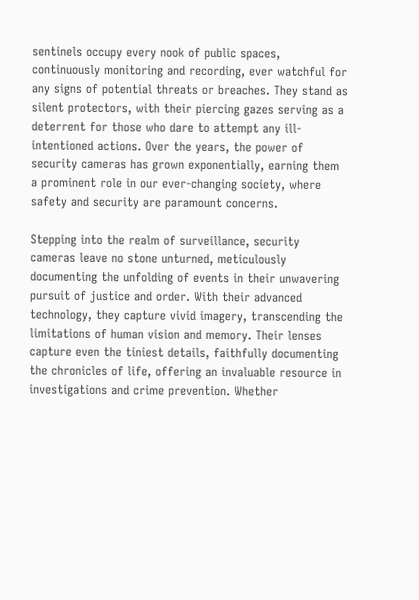sentinels occupy every nook of public spaces, continuously monitoring and recording, ever watchful for any signs of potential threats or breaches. They stand as silent protectors, with their piercing gazes serving as a deterrent for those who dare to attempt any ill-intentioned actions. Over the years, the power of security cameras has grown exponentially, earning them a prominent role in our ever-changing society, where safety and security are paramount concerns.

Stepping into the realm of surveillance, security cameras leave no stone unturned, meticulously documenting the unfolding of events in their unwavering pursuit of justice and order. With their advanced technology, they capture vivid imagery, transcending the limitations of human vision and memory. Their lenses capture even the tiniest details, faithfully documenting the chronicles of life, offering an invaluable resource in investigations and crime prevention. Whether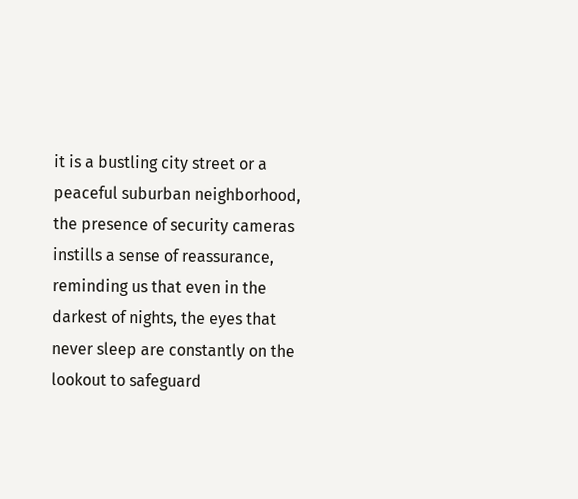it is a bustling city street or a peaceful suburban neighborhood, the presence of security cameras instills a sense of reassurance, reminding us that even in the darkest of nights, the eyes that never sleep are constantly on the lookout to safeguard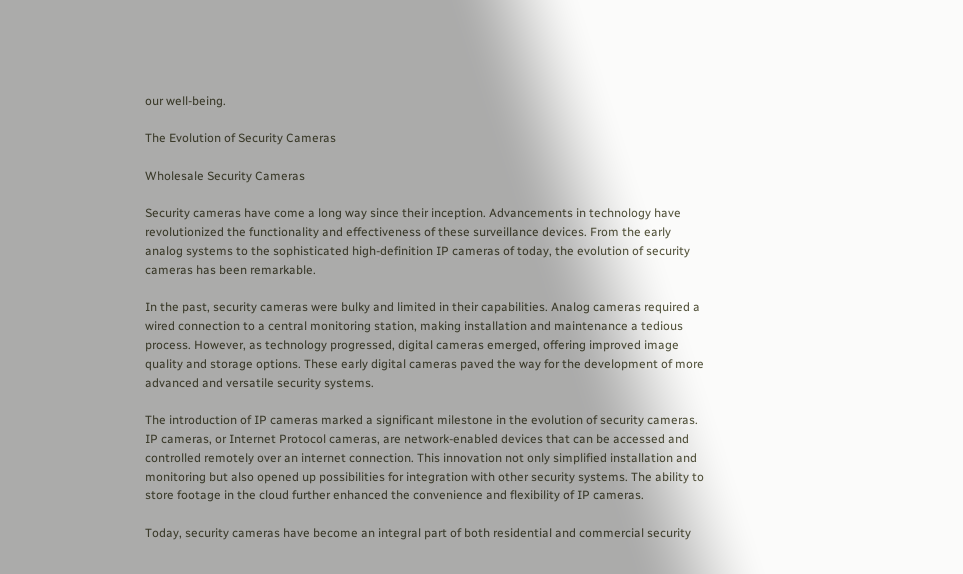our well-being.

The Evolution of Security Cameras

Wholesale Security Cameras

Security cameras have come a long way since their inception. Advancements in technology have revolutionized the functionality and effectiveness of these surveillance devices. From the early analog systems to the sophisticated high-definition IP cameras of today, the evolution of security cameras has been remarkable.

In the past, security cameras were bulky and limited in their capabilities. Analog cameras required a wired connection to a central monitoring station, making installation and maintenance a tedious process. However, as technology progressed, digital cameras emerged, offering improved image quality and storage options. These early digital cameras paved the way for the development of more advanced and versatile security systems.

The introduction of IP cameras marked a significant milestone in the evolution of security cameras. IP cameras, or Internet Protocol cameras, are network-enabled devices that can be accessed and controlled remotely over an internet connection. This innovation not only simplified installation and monitoring but also opened up possibilities for integration with other security systems. The ability to store footage in the cloud further enhanced the convenience and flexibility of IP cameras.

Today, security cameras have become an integral part of both residential and commercial security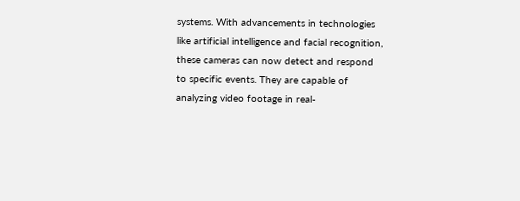systems. With advancements in technologies like artificial intelligence and facial recognition, these cameras can now detect and respond to specific events. They are capable of analyzing video footage in real-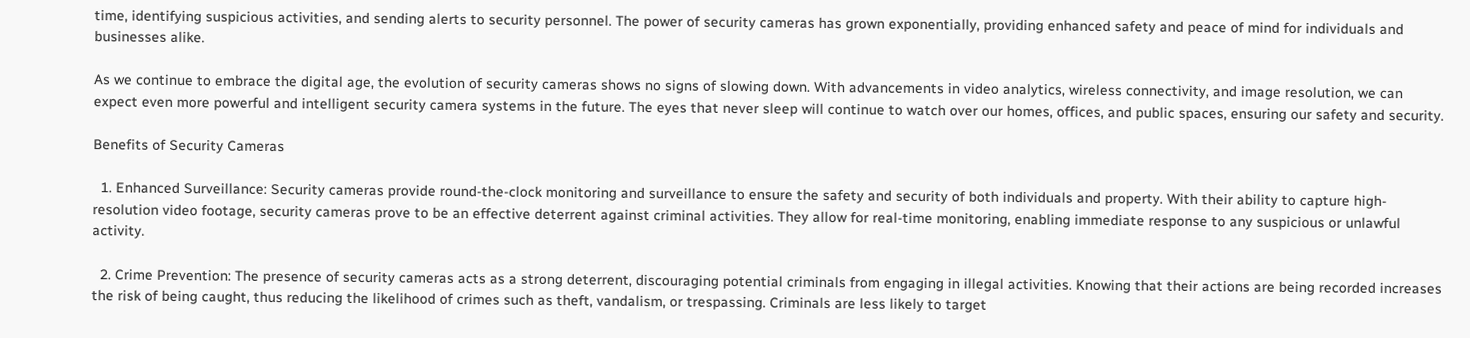time, identifying suspicious activities, and sending alerts to security personnel. The power of security cameras has grown exponentially, providing enhanced safety and peace of mind for individuals and businesses alike.

As we continue to embrace the digital age, the evolution of security cameras shows no signs of slowing down. With advancements in video analytics, wireless connectivity, and image resolution, we can expect even more powerful and intelligent security camera systems in the future. The eyes that never sleep will continue to watch over our homes, offices, and public spaces, ensuring our safety and security.

Benefits of Security Cameras

  1. Enhanced Surveillance: Security cameras provide round-the-clock monitoring and surveillance to ensure the safety and security of both individuals and property. With their ability to capture high-resolution video footage, security cameras prove to be an effective deterrent against criminal activities. They allow for real-time monitoring, enabling immediate response to any suspicious or unlawful activity.

  2. Crime Prevention: The presence of security cameras acts as a strong deterrent, discouraging potential criminals from engaging in illegal activities. Knowing that their actions are being recorded increases the risk of being caught, thus reducing the likelihood of crimes such as theft, vandalism, or trespassing. Criminals are less likely to target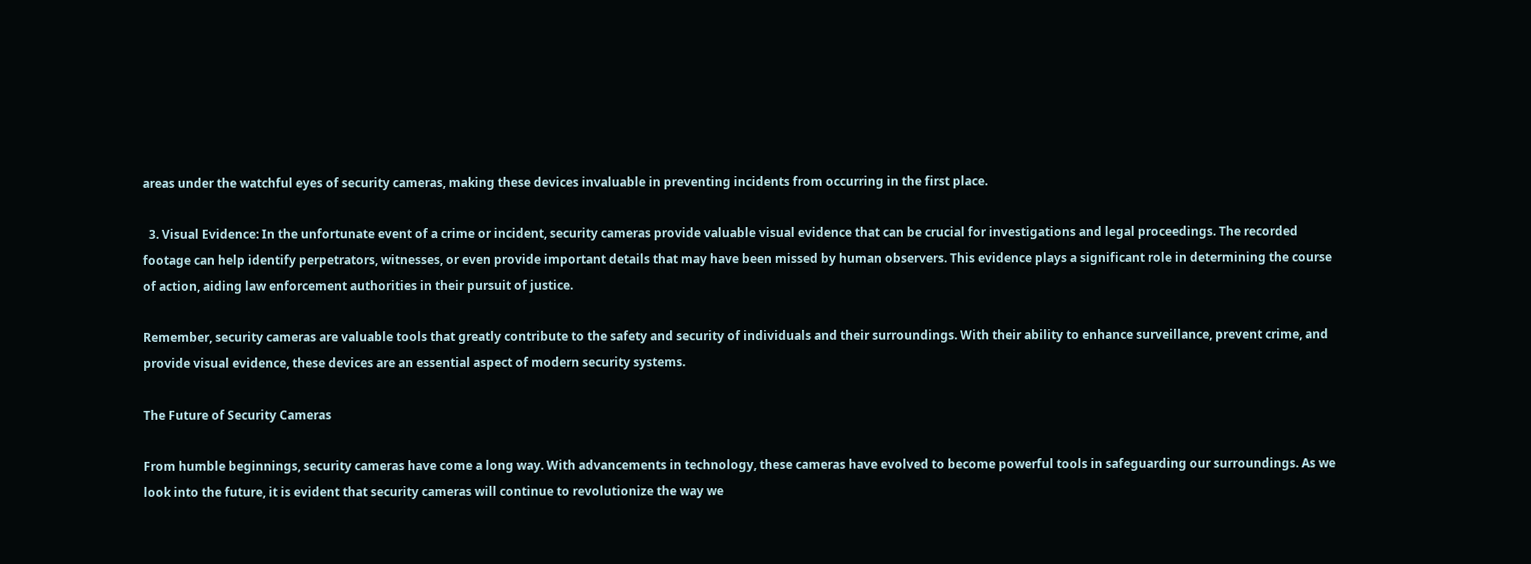areas under the watchful eyes of security cameras, making these devices invaluable in preventing incidents from occurring in the first place.

  3. Visual Evidence: In the unfortunate event of a crime or incident, security cameras provide valuable visual evidence that can be crucial for investigations and legal proceedings. The recorded footage can help identify perpetrators, witnesses, or even provide important details that may have been missed by human observers. This evidence plays a significant role in determining the course of action, aiding law enforcement authorities in their pursuit of justice.

Remember, security cameras are valuable tools that greatly contribute to the safety and security of individuals and their surroundings. With their ability to enhance surveillance, prevent crime, and provide visual evidence, these devices are an essential aspect of modern security systems.

The Future of Security Cameras

From humble beginnings, security cameras have come a long way. With advancements in technology, these cameras have evolved to become powerful tools in safeguarding our surroundings. As we look into the future, it is evident that security cameras will continue to revolutionize the way we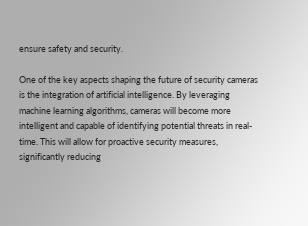ensure safety and security.

One of the key aspects shaping the future of security cameras is the integration of artificial intelligence. By leveraging machine learning algorithms, cameras will become more intelligent and capable of identifying potential threats in real-time. This will allow for proactive security measures, significantly reducing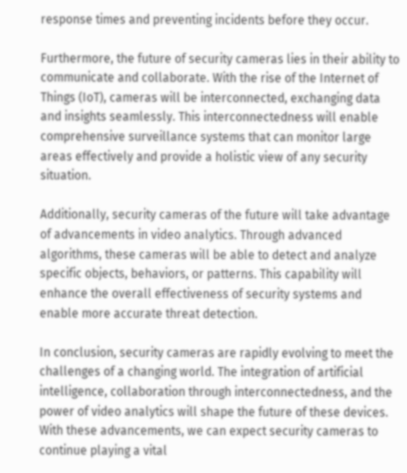response times and preventing incidents before they occur.

Furthermore, the future of security cameras lies in their ability to communicate and collaborate. With the rise of the Internet of Things (IoT), cameras will be interconnected, exchanging data and insights seamlessly. This interconnectedness will enable comprehensive surveillance systems that can monitor large areas effectively and provide a holistic view of any security situation.

Additionally, security cameras of the future will take advantage of advancements in video analytics. Through advanced algorithms, these cameras will be able to detect and analyze specific objects, behaviors, or patterns. This capability will enhance the overall effectiveness of security systems and enable more accurate threat detection.

In conclusion, security cameras are rapidly evolving to meet the challenges of a changing world. The integration of artificial intelligence, collaboration through interconnectedness, and the power of video analytics will shape the future of these devices. With these advancements, we can expect security cameras to continue playing a vital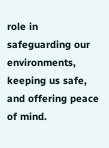role in safeguarding our environments, keeping us safe, and offering peace of mind.